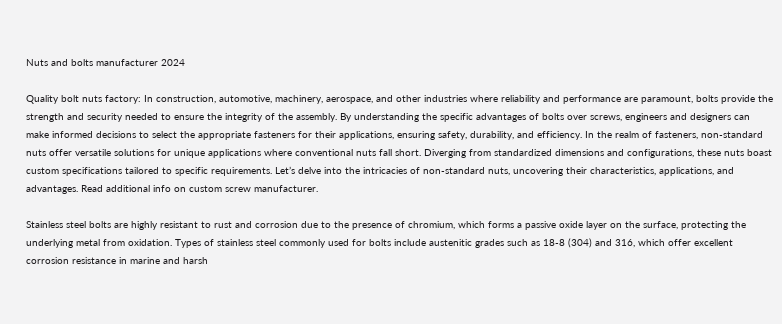Nuts and bolts manufacturer 2024

Quality bolt nuts factory: In construction, automotive, machinery, aerospace, and other industries where reliability and performance are paramount, bolts provide the strength and security needed to ensure the integrity of the assembly. By understanding the specific advantages of bolts over screws, engineers and designers can make informed decisions to select the appropriate fasteners for their applications, ensuring safety, durability, and efficiency. In the realm of fasteners, non-standard nuts offer versatile solutions for unique applications where conventional nuts fall short. Diverging from standardized dimensions and configurations, these nuts boast custom specifications tailored to specific requirements. Let’s delve into the intricacies of non-standard nuts, uncovering their characteristics, applications, and advantages. Read additional info on custom screw manufacturer.

Stainless steel bolts are highly resistant to rust and corrosion due to the presence of chromium, which forms a passive oxide layer on the surface, protecting the underlying metal from oxidation. Types of stainless steel commonly used for bolts include austenitic grades such as 18-8 (304) and 316, which offer excellent corrosion resistance in marine and harsh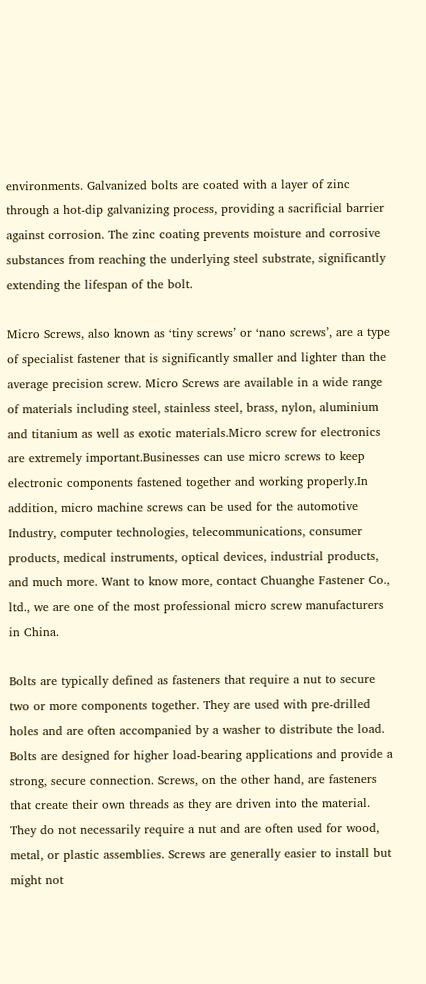environments. Galvanized bolts are coated with a layer of zinc through a hot-dip galvanizing process, providing a sacrificial barrier against corrosion. The zinc coating prevents moisture and corrosive substances from reaching the underlying steel substrate, significantly extending the lifespan of the bolt.

Micro Screws, also known as ‘tiny screws’ or ‘nano screws’, are a type of specialist fastener that is significantly smaller and lighter than the average precision screw. Micro Screws are available in a wide range of materials including steel, stainless steel, brass, nylon, aluminium and titanium as well as exotic materials.Micro screw for electronics are extremely important.Businesses can use micro screws to keep electronic components fastened together and working properly.In addition, micro machine screws can be used for the automotive Industry, computer technologies, telecommunications, consumer products, medical instruments, optical devices, industrial products, and much more. Want to know more, contact Chuanghe Fastener Co., ltd., we are one of the most professional micro screw manufacturers in China.

Bolts are typically defined as fasteners that require a nut to secure two or more components together. They are used with pre-drilled holes and are often accompanied by a washer to distribute the load. Bolts are designed for higher load-bearing applications and provide a strong, secure connection. Screws, on the other hand, are fasteners that create their own threads as they are driven into the material. They do not necessarily require a nut and are often used for wood, metal, or plastic assemblies. Screws are generally easier to install but might not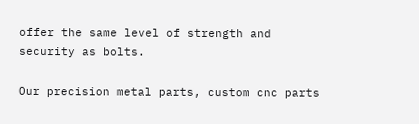offer the same level of strength and security as bolts.

Our precision metal parts, custom cnc parts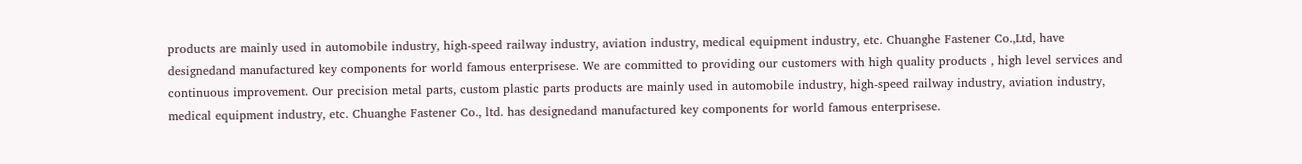products are mainly used in automobile industry, high-speed railway industry, aviation industry, medical equipment industry, etc. Chuanghe Fastener Co.,Ltd, have designedand manufactured key components for world famous enterprisese. We are committed to providing our customers with high quality products , high level services and continuous improvement. Our precision metal parts, custom plastic parts products are mainly used in automobile industry, high-speed railway industry, aviation industry, medical equipment industry, etc. Chuanghe Fastener Co., ltd. has designedand manufactured key components for world famous enterprisese.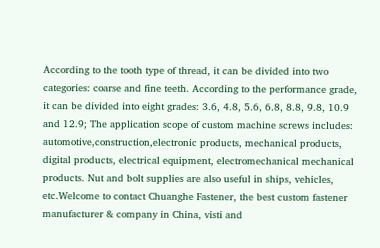According to the tooth type of thread, it can be divided into two categories: coarse and fine teeth. According to the performance grade, it can be divided into eight grades: 3.6, 4.8, 5.6, 6.8, 8.8, 9.8, 10.9 and 12.9; The application scope of custom machine screws includes: automotive,construction,electronic products, mechanical products, digital products, electrical equipment, electromechanical mechanical products. Nut and bolt supplies are also useful in ships, vehicles, etc.Welcome to contact Chuanghe Fastener, the best custom fastener manufacturer & company in China, visti and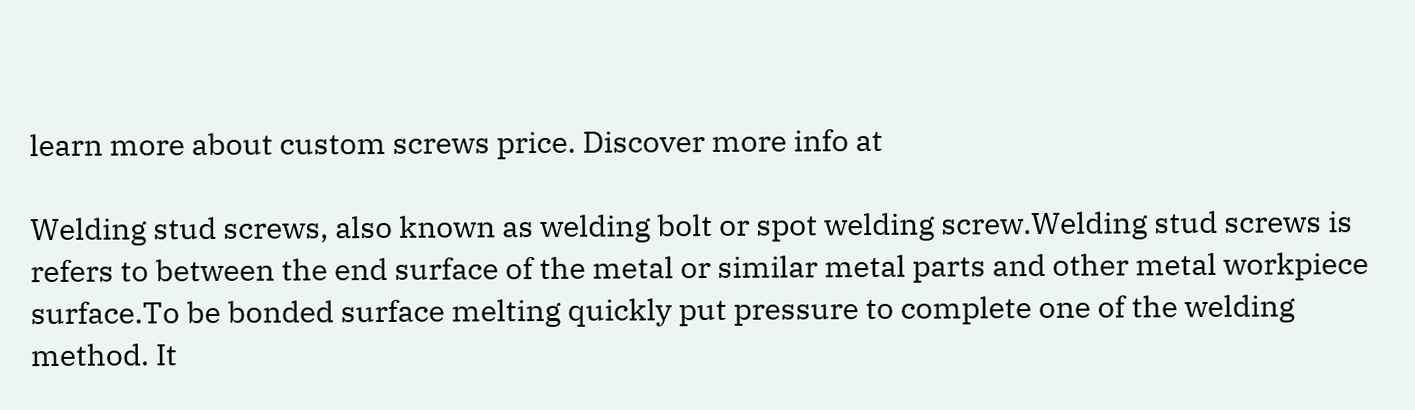learn more about custom screws price. Discover more info at

Welding stud screws, also known as welding bolt or spot welding screw.Welding stud screws is refers to between the end surface of the metal or similar metal parts and other metal workpiece surface.To be bonded surface melting quickly put pressure to complete one of the welding method. It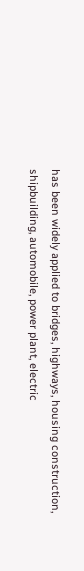has been widely applied to bridges, highways, housing construction, shipbuilding, automobile, power plant, electric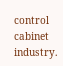control cabinet industry.